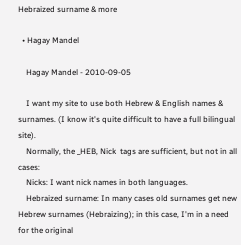Hebraized surname & more

  • Hagay Mandel

    Hagay Mandel - 2010-09-05

    I want my site to use both Hebrew & English names & surnames. (I know it's quite difficult to have a full bilingual site).
    Normally, the _HEB, Nick  tags are sufficient, but not in all cases:
    Nicks: I want nick names in both languages.
    Hebraized surname: In many cases old surnames get new Hebrew surnames (Hebraizing); in this case, I'm in a need for the original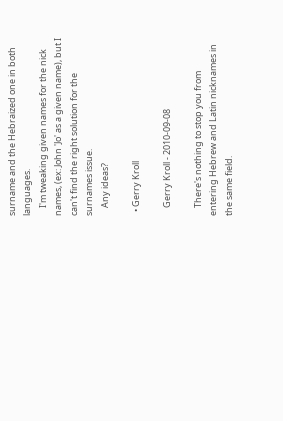surname and the Hebraized one in both languages.
    I'm tweaking given names for the nick names, (ex: John 'Jo' as a given name), but I can't find the right solution for the surnames issue.
    Any ideas?

  • Gerry Kroll

    Gerry Kroll - 2010-09-08

    There's nothing to stop you from entering Hebrew and Latin nicknames in the same field.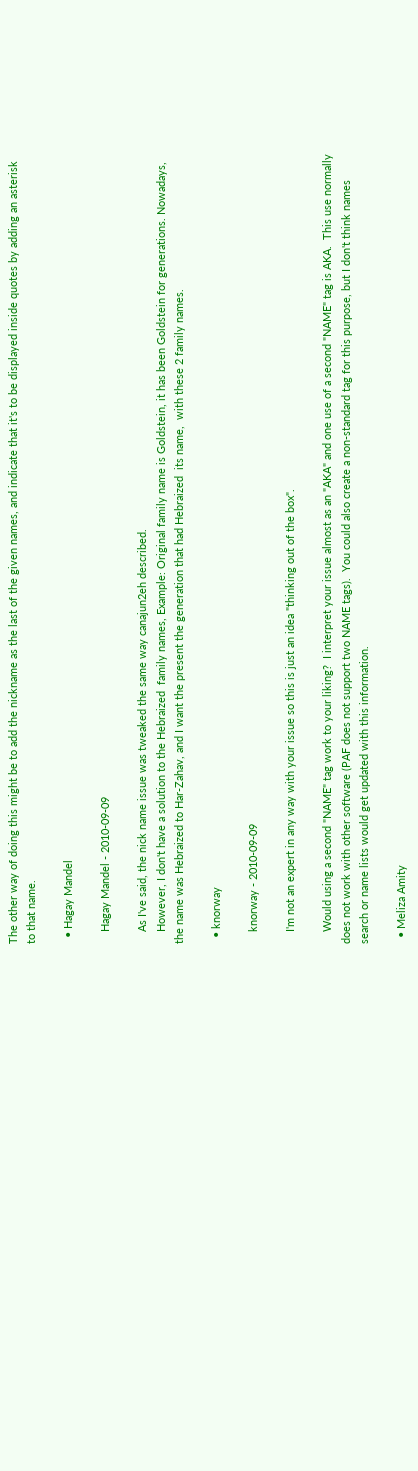The other way of doing this might be to add the nickname as the last of the given names, and indicate that it's to be displayed inside quotes by adding an asterisk to that name.

  • Hagay Mandel

    Hagay Mandel - 2010-09-09

    As I've said, the nick name issue was tweaked the same way canajun2eh described.
    However, I don't have a solution to the Hebraized  family names, Example: Original family name is Goldstein, it has been Goldstein for generations. Nowadays, the name was Hebraized to Har-Zahav, and I want the present the generation that had Hebraized  its name,  with these 2 family names.

  • knorway

    knorway - 2010-09-09

    I'm not an expert in any way with your issue so this is just an idea "thinking out of the box".

    Would using a second "NAME" tag work to your liking?  I interpret your issue almost as an "AKA" and one use of a second "NAME" tag is AKA.  This use normally does not work with other software (PAF does not support two NAME tags).  You could also create a non-standard tag for this purpose, but I don't think names search or name lists would get updated with this information.

  • Meliza Amity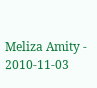Meliza Amity - 2010-11-03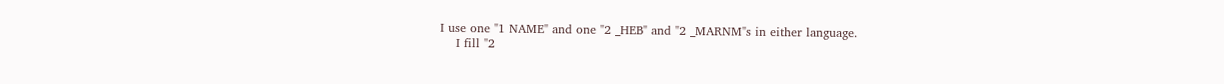I use one "1 NAME" and one "2 _HEB" and "2 _MARNM"s in either language.
    I fill "2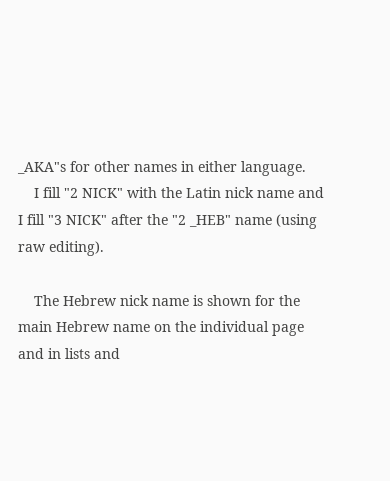_AKA"s for other names in either language.
    I fill "2 NICK" with the Latin nick name and I fill "3 NICK" after the "2 _HEB" name (using raw editing).

    The Hebrew nick name is shown for the main Hebrew name on the individual page and in lists and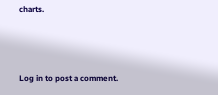charts.



Log in to post a comment.